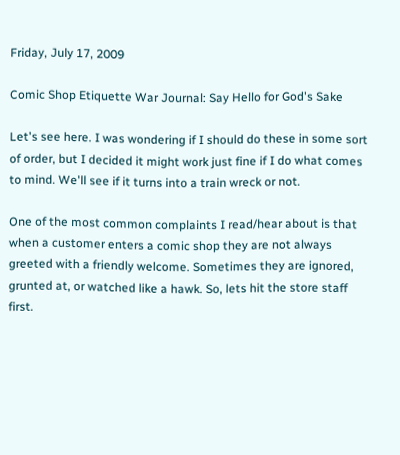Friday, July 17, 2009

Comic Shop Etiquette War Journal: Say Hello for God's Sake

Let's see here. I was wondering if I should do these in some sort of order, but I decided it might work just fine if I do what comes to mind. We'll see if it turns into a train wreck or not.

One of the most common complaints I read/hear about is that when a customer enters a comic shop they are not always greeted with a friendly welcome. Sometimes they are ignored, grunted at, or watched like a hawk. So, lets hit the store staff first.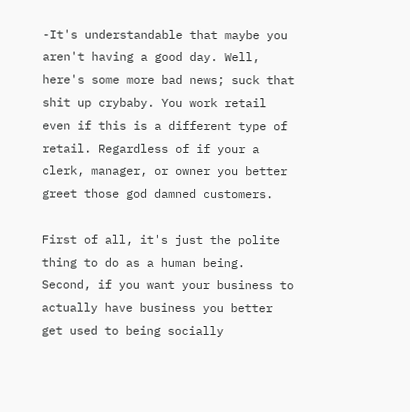-It's understandable that maybe you aren't having a good day. Well, here's some more bad news; suck that shit up crybaby. You work retail even if this is a different type of retail. Regardless of if your a clerk, manager, or owner you better greet those god damned customers.

First of all, it's just the polite thing to do as a human being. Second, if you want your business to actually have business you better get used to being socially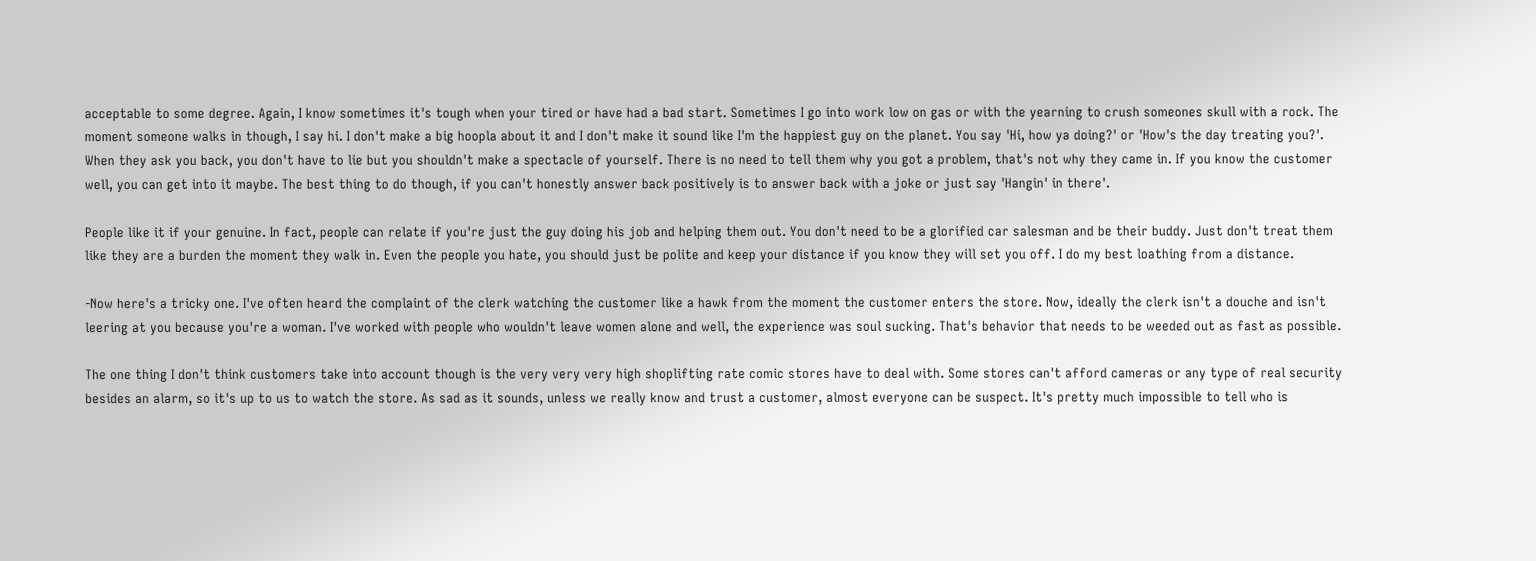acceptable to some degree. Again, I know sometimes it's tough when your tired or have had a bad start. Sometimes I go into work low on gas or with the yearning to crush someones skull with a rock. The moment someone walks in though, I say hi. I don't make a big hoopla about it and I don't make it sound like I'm the happiest guy on the planet. You say 'Hi, how ya doing?' or 'How's the day treating you?'. When they ask you back, you don't have to lie but you shouldn't make a spectacle of yourself. There is no need to tell them why you got a problem, that's not why they came in. If you know the customer well, you can get into it maybe. The best thing to do though, if you can't honestly answer back positively is to answer back with a joke or just say 'Hangin' in there'.

People like it if your genuine. In fact, people can relate if you're just the guy doing his job and helping them out. You don't need to be a glorified car salesman and be their buddy. Just don't treat them like they are a burden the moment they walk in. Even the people you hate, you should just be polite and keep your distance if you know they will set you off. I do my best loathing from a distance.

-Now here's a tricky one. I've often heard the complaint of the clerk watching the customer like a hawk from the moment the customer enters the store. Now, ideally the clerk isn't a douche and isn't leering at you because you're a woman. I've worked with people who wouldn't leave women alone and well, the experience was soul sucking. That's behavior that needs to be weeded out as fast as possible.

The one thing I don't think customers take into account though is the very very very high shoplifting rate comic stores have to deal with. Some stores can't afford cameras or any type of real security besides an alarm, so it's up to us to watch the store. As sad as it sounds, unless we really know and trust a customer, almost everyone can be suspect. It's pretty much impossible to tell who is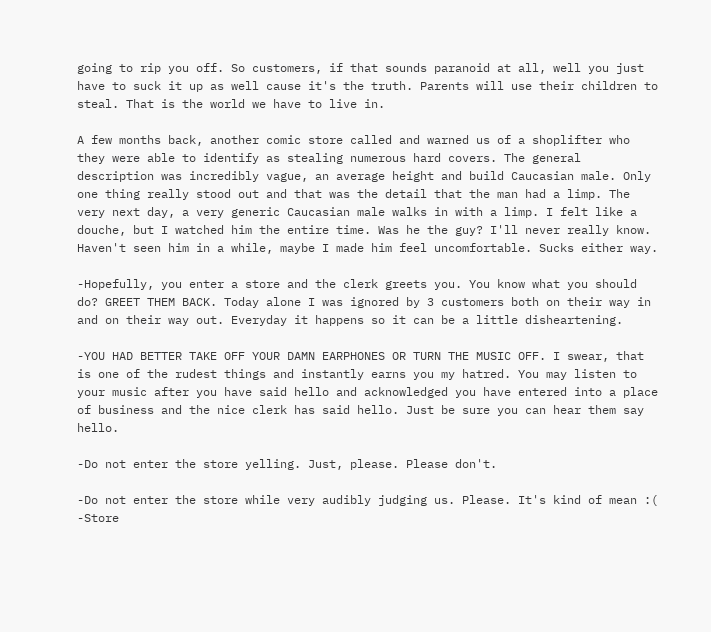going to rip you off. So customers, if that sounds paranoid at all, well you just have to suck it up as well cause it's the truth. Parents will use their children to steal. That is the world we have to live in.

A few months back, another comic store called and warned us of a shoplifter who they were able to identify as stealing numerous hard covers. The general description was incredibly vague, an average height and build Caucasian male. Only one thing really stood out and that was the detail that the man had a limp. The very next day, a very generic Caucasian male walks in with a limp. I felt like a douche, but I watched him the entire time. Was he the guy? I'll never really know. Haven't seen him in a while, maybe I made him feel uncomfortable. Sucks either way.

-Hopefully, you enter a store and the clerk greets you. You know what you should do? GREET THEM BACK. Today alone I was ignored by 3 customers both on their way in and on their way out. Everyday it happens so it can be a little disheartening.

-YOU HAD BETTER TAKE OFF YOUR DAMN EARPHONES OR TURN THE MUSIC OFF. I swear, that is one of the rudest things and instantly earns you my hatred. You may listen to your music after you have said hello and acknowledged you have entered into a place of business and the nice clerk has said hello. Just be sure you can hear them say hello.

-Do not enter the store yelling. Just, please. Please don't.

-Do not enter the store while very audibly judging us. Please. It's kind of mean :(
-Store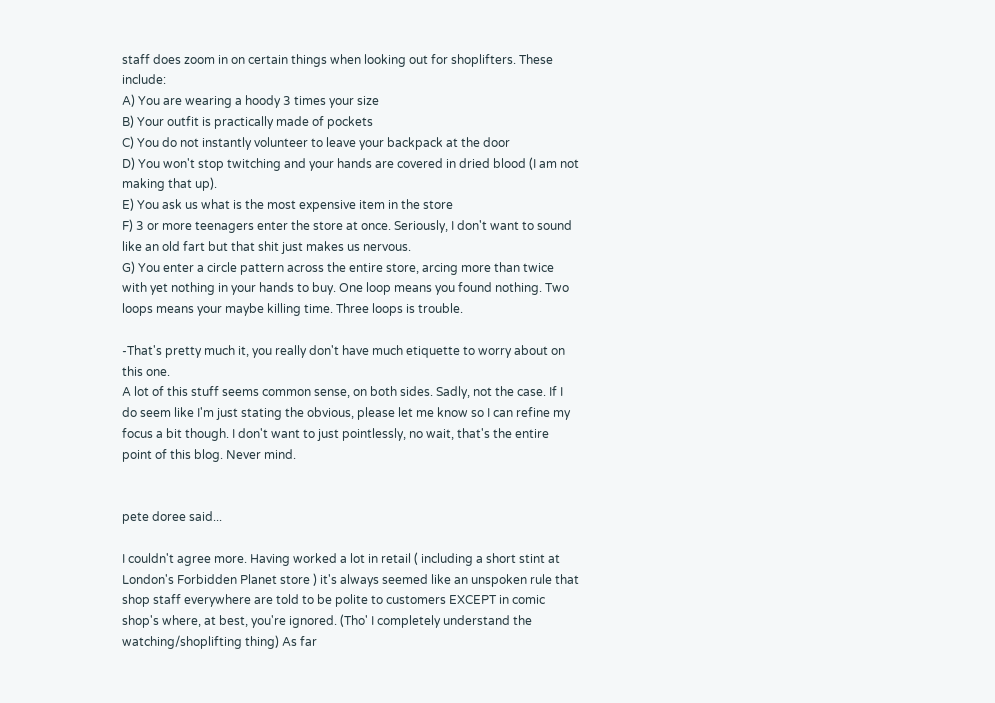staff does zoom in on certain things when looking out for shoplifters. These include:
A) You are wearing a hoody 3 times your size
B) Your outfit is practically made of pockets
C) You do not instantly volunteer to leave your backpack at the door
D) You won't stop twitching and your hands are covered in dried blood (I am not making that up).
E) You ask us what is the most expensive item in the store
F) 3 or more teenagers enter the store at once. Seriously, I don't want to sound like an old fart but that shit just makes us nervous.
G) You enter a circle pattern across the entire store, arcing more than twice with yet nothing in your hands to buy. One loop means you found nothing. Two loops means your maybe killing time. Three loops is trouble.

-That's pretty much it, you really don't have much etiquette to worry about on this one.
A lot of this stuff seems common sense, on both sides. Sadly, not the case. If I do seem like I'm just stating the obvious, please let me know so I can refine my focus a bit though. I don't want to just pointlessly, no wait, that's the entire point of this blog. Never mind.


pete doree said...

I couldn't agree more. Having worked a lot in retail ( including a short stint at London's Forbidden Planet store ) it's always seemed like an unspoken rule that shop staff everywhere are told to be polite to customers EXCEPT in comic shop's where, at best, you're ignored. (Tho' I completely understand the watching/shoplifting thing) As far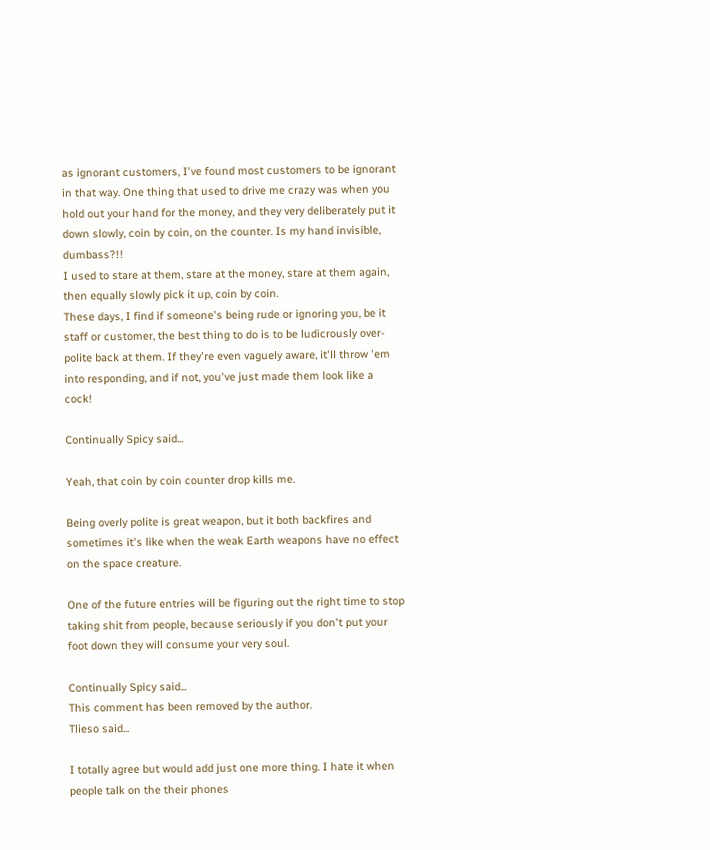as ignorant customers, I've found most customers to be ignorant in that way. One thing that used to drive me crazy was when you hold out your hand for the money, and they very deliberately put it down slowly, coin by coin, on the counter. Is my hand invisible, dumbass?!!
I used to stare at them, stare at the money, stare at them again, then equally slowly pick it up, coin by coin.
These days, I find if someone's being rude or ignoring you, be it staff or customer, the best thing to do is to be ludicrously over-polite back at them. If they're even vaguely aware, it'll throw 'em into responding, and if not, you've just made them look like a cock!

Continually Spicy said...

Yeah, that coin by coin counter drop kills me.

Being overly polite is great weapon, but it both backfires and sometimes it's like when the weak Earth weapons have no effect on the space creature.

One of the future entries will be figuring out the right time to stop taking shit from people, because seriously if you don't put your foot down they will consume your very soul.

Continually Spicy said...
This comment has been removed by the author.
Tlieso said...

I totally agree but would add just one more thing. I hate it when people talk on the their phones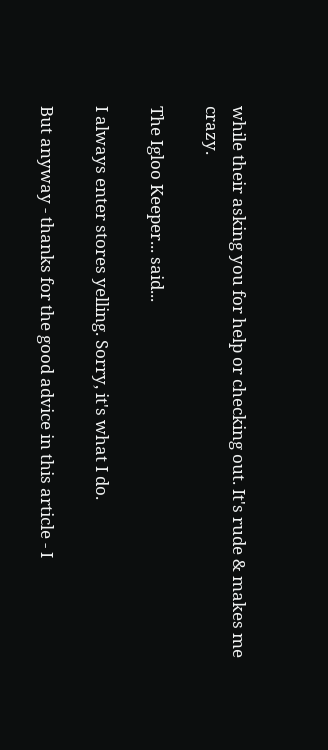while their asking you for help or checking out. It's rude & makes me crazy.

The Igloo Keeper... said...

I always enter stores yelling. Sorry, it's what I do.

But anyway - thanks for the good advice in this article - I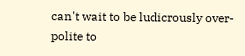can't wait to be ludicrously over-polite to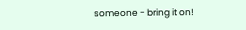someone - bring it on!